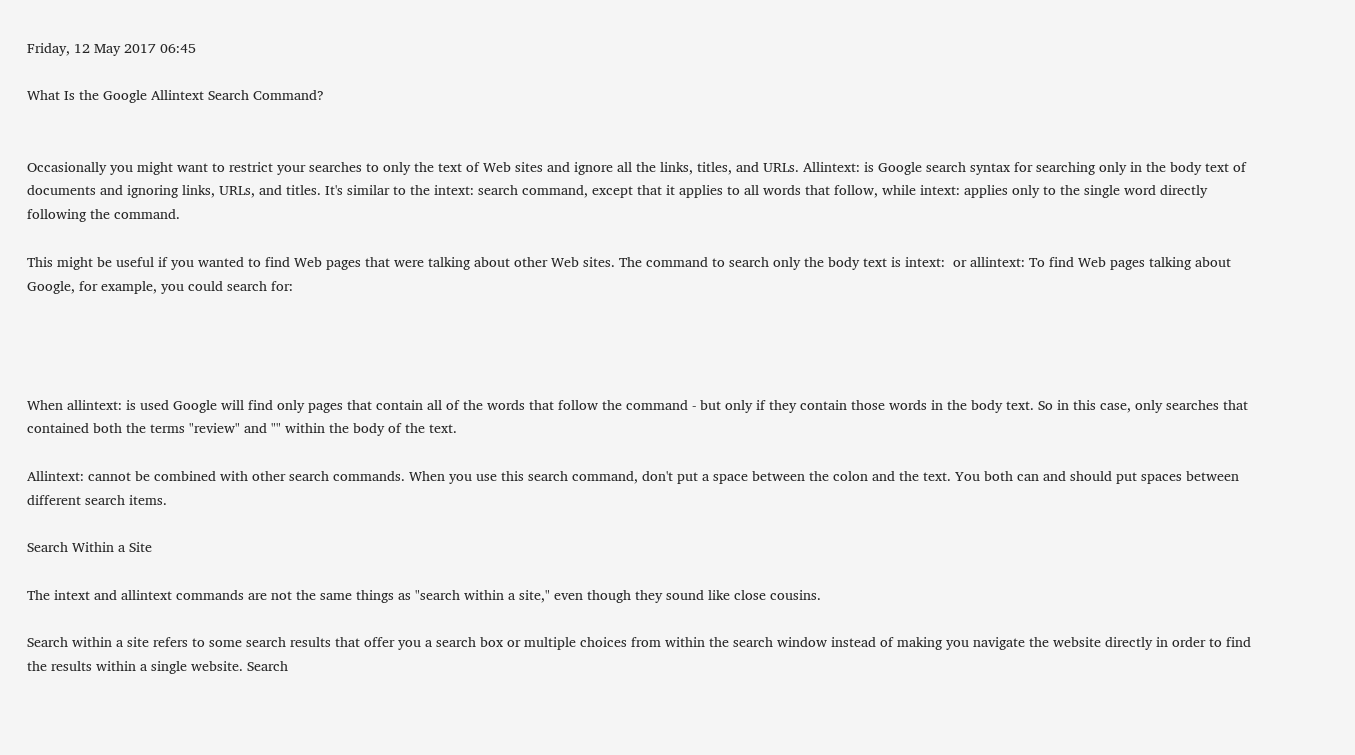Friday, 12 May 2017 06:45

What Is the Google Allintext Search Command?


Occasionally you might want to restrict your searches to only the text of Web sites and ignore all the links, titles, and URLs. Allintext: is Google search syntax for searching only in the body text of documents and ignoring links, URLs, and titles. It's similar to the intext: search command, except that it applies to all words that follow, while intext: applies only to the single word directly following the command.

This might be useful if you wanted to find Web pages that were talking about other Web sites. The command to search only the body text is intext:  or allintext: To find Web pages talking about Google, for example, you could search for:




When allintext: is used Google will find only pages that contain all of the words that follow the command - but only if they contain those words in the body text. So in this case, only searches that contained both the terms "review" and "" within the body of the text.

Allintext: cannot be combined with other search commands. When you use this search command, don't put a space between the colon and the text. You both can and should put spaces between different search items.

Search Within a Site

The intext and allintext commands are not the same things as "search within a site," even though they sound like close cousins.

Search within a site refers to some search results that offer you a search box or multiple choices from within the search window instead of making you navigate the website directly in order to find the results within a single website. Search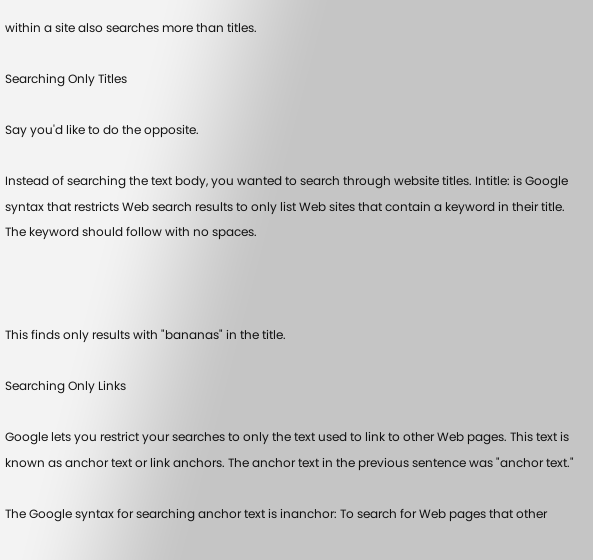within a site also searches more than titles.

Searching Only Titles

Say you'd like to do the opposite.

Instead of searching the text body, you wanted to search through website titles. Intitle: is Google syntax that restricts Web search results to only list Web sites that contain a keyword in their title. The keyword should follow with no spaces.



This finds only results with "bananas" in the title.

Searching Only Links

Google lets you restrict your searches to only the text used to link to other Web pages. This text is known as anchor text or link anchors. The anchor text in the previous sentence was "anchor text."

The Google syntax for searching anchor text is inanchor: To search for Web pages that other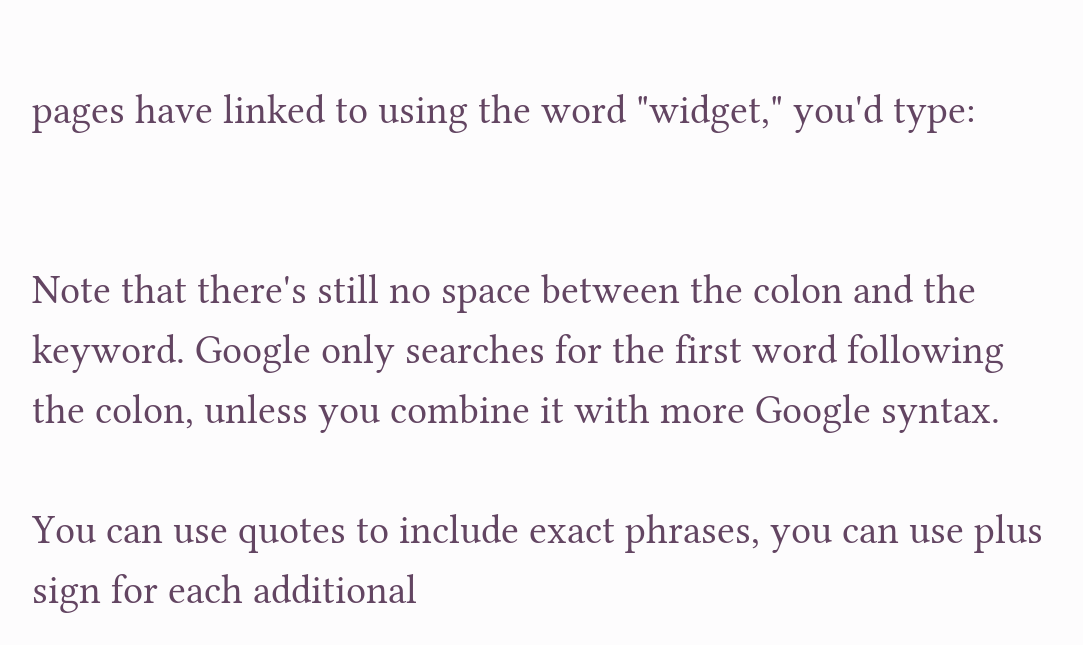pages have linked to using the word "widget," you'd type:


Note that there's still no space between the colon and the keyword. Google only searches for the first word following the colon, unless you combine it with more Google syntax.

You can use quotes to include exact phrases, you can use plus sign for each additional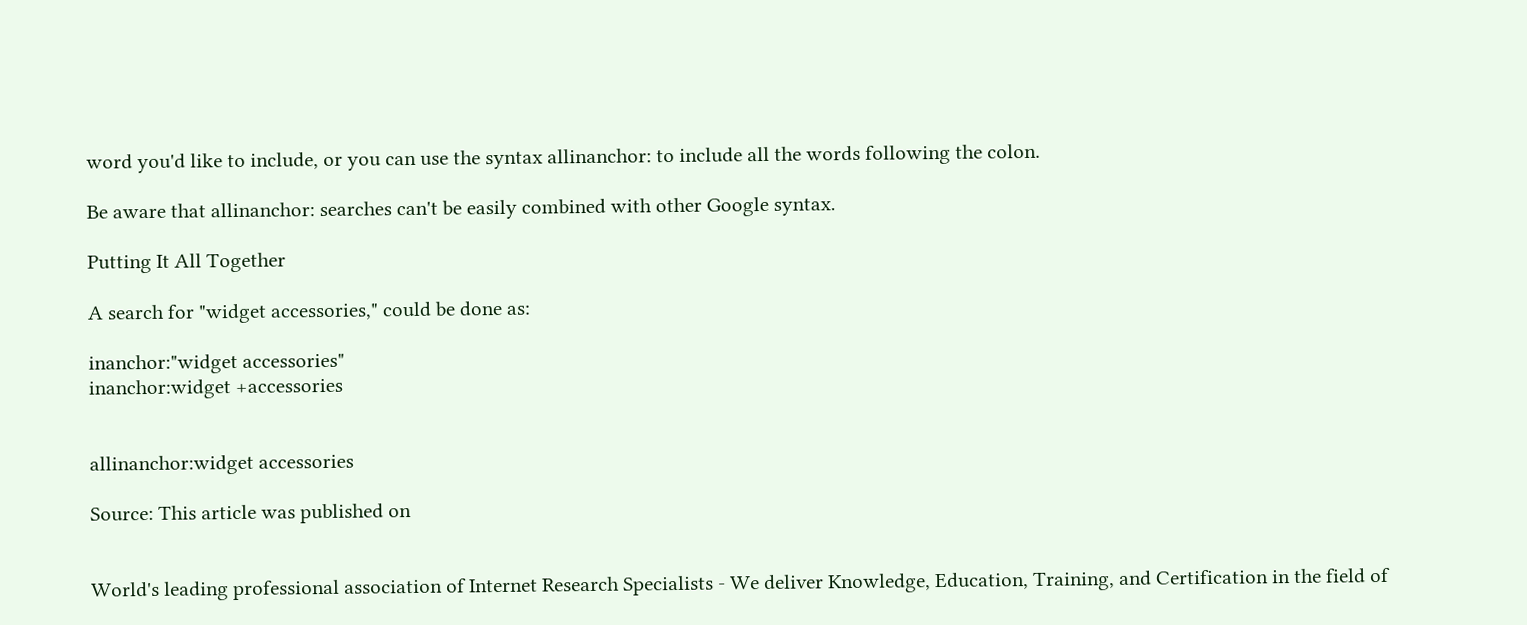word you'd like to include, or you can use the syntax allinanchor: to include all the words following the colon.

Be aware that allinanchor: searches can't be easily combined with other Google syntax.

Putting It All Together

A search for "widget accessories," could be done as:

inanchor:"widget accessories"
inanchor:widget +accessories


allinanchor:widget accessories

Source: This article was published on


World's leading professional association of Internet Research Specialists - We deliver Knowledge, Education, Training, and Certification in the field of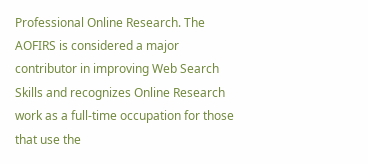Professional Online Research. The AOFIRS is considered a major contributor in improving Web Search Skills and recognizes Online Research work as a full-time occupation for those that use the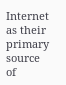Internet as their primary source of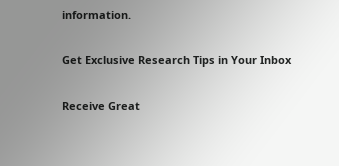information.

Get Exclusive Research Tips in Your Inbox

Receive Great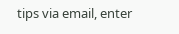tips via email, enter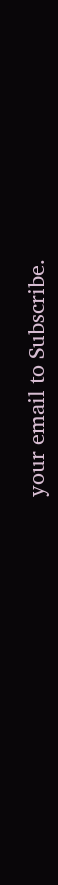your email to Subscribe.